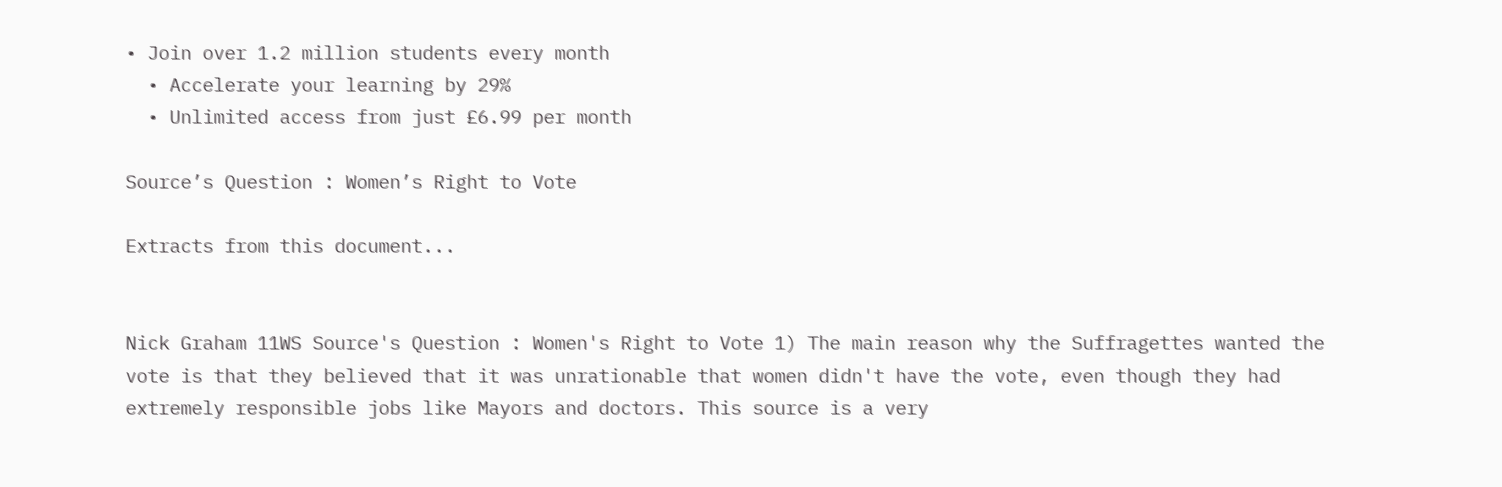• Join over 1.2 million students every month
  • Accelerate your learning by 29%
  • Unlimited access from just £6.99 per month

Source’s Question : Women’s Right to Vote

Extracts from this document...


Nick Graham 11WS Source's Question : Women's Right to Vote 1) The main reason why the Suffragettes wanted the vote is that they believed that it was unrationable that women didn't have the vote, even though they had extremely responsible jobs like Mayors and doctors. This source is a very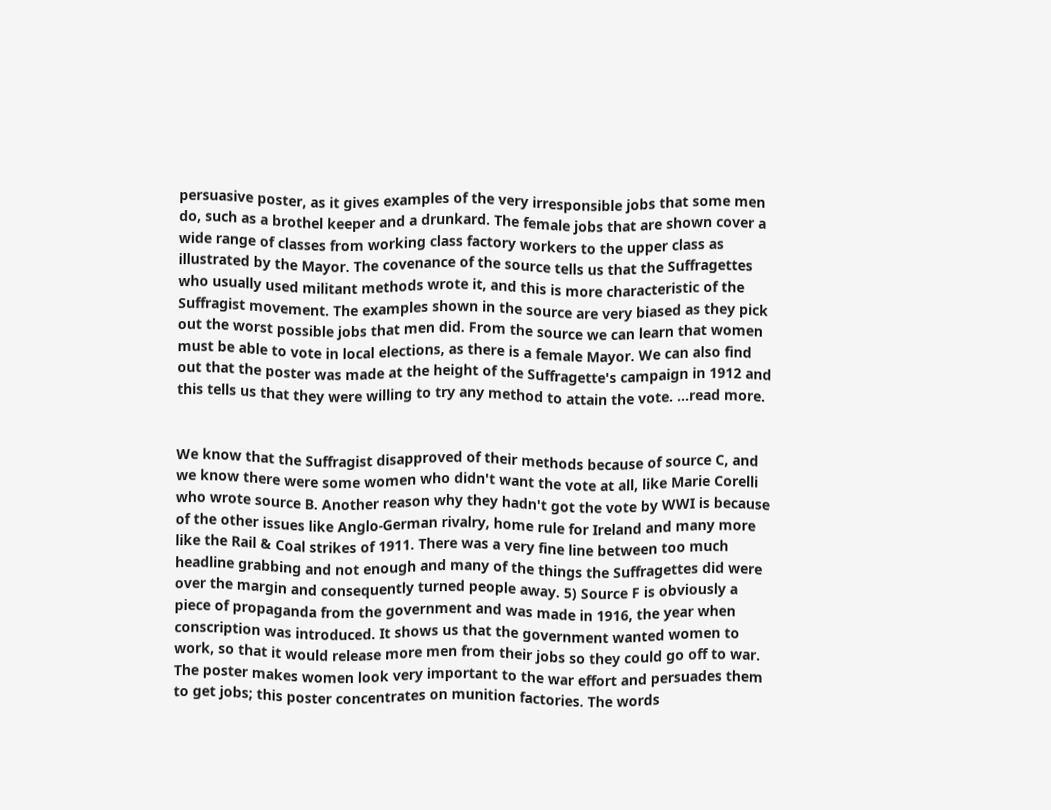persuasive poster, as it gives examples of the very irresponsible jobs that some men do, such as a brothel keeper and a drunkard. The female jobs that are shown cover a wide range of classes from working class factory workers to the upper class as illustrated by the Mayor. The covenance of the source tells us that the Suffragettes who usually used militant methods wrote it, and this is more characteristic of the Suffragist movement. The examples shown in the source are very biased as they pick out the worst possible jobs that men did. From the source we can learn that women must be able to vote in local elections, as there is a female Mayor. We can also find out that the poster was made at the height of the Suffragette's campaign in 1912 and this tells us that they were willing to try any method to attain the vote. ...read more.


We know that the Suffragist disapproved of their methods because of source C, and we know there were some women who didn't want the vote at all, like Marie Corelli who wrote source B. Another reason why they hadn't got the vote by WWI is because of the other issues like Anglo-German rivalry, home rule for Ireland and many more like the Rail & Coal strikes of 1911. There was a very fine line between too much headline grabbing and not enough and many of the things the Suffragettes did were over the margin and consequently turned people away. 5) Source F is obviously a piece of propaganda from the government and was made in 1916, the year when conscription was introduced. It shows us that the government wanted women to work, so that it would release more men from their jobs so they could go off to war. The poster makes women look very important to the war effort and persuades them to get jobs; this poster concentrates on munition factories. The words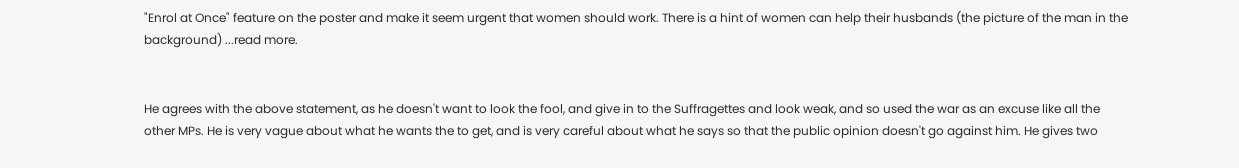"Enrol at Once" feature on the poster and make it seem urgent that women should work. There is a hint of women can help their husbands (the picture of the man in the background) ...read more.


He agrees with the above statement, as he doesn't want to look the fool, and give in to the Suffragettes and look weak, and so used the war as an excuse like all the other MPs. He is very vague about what he wants the to get, and is very careful about what he says so that the public opinion doesn't go against him. He gives two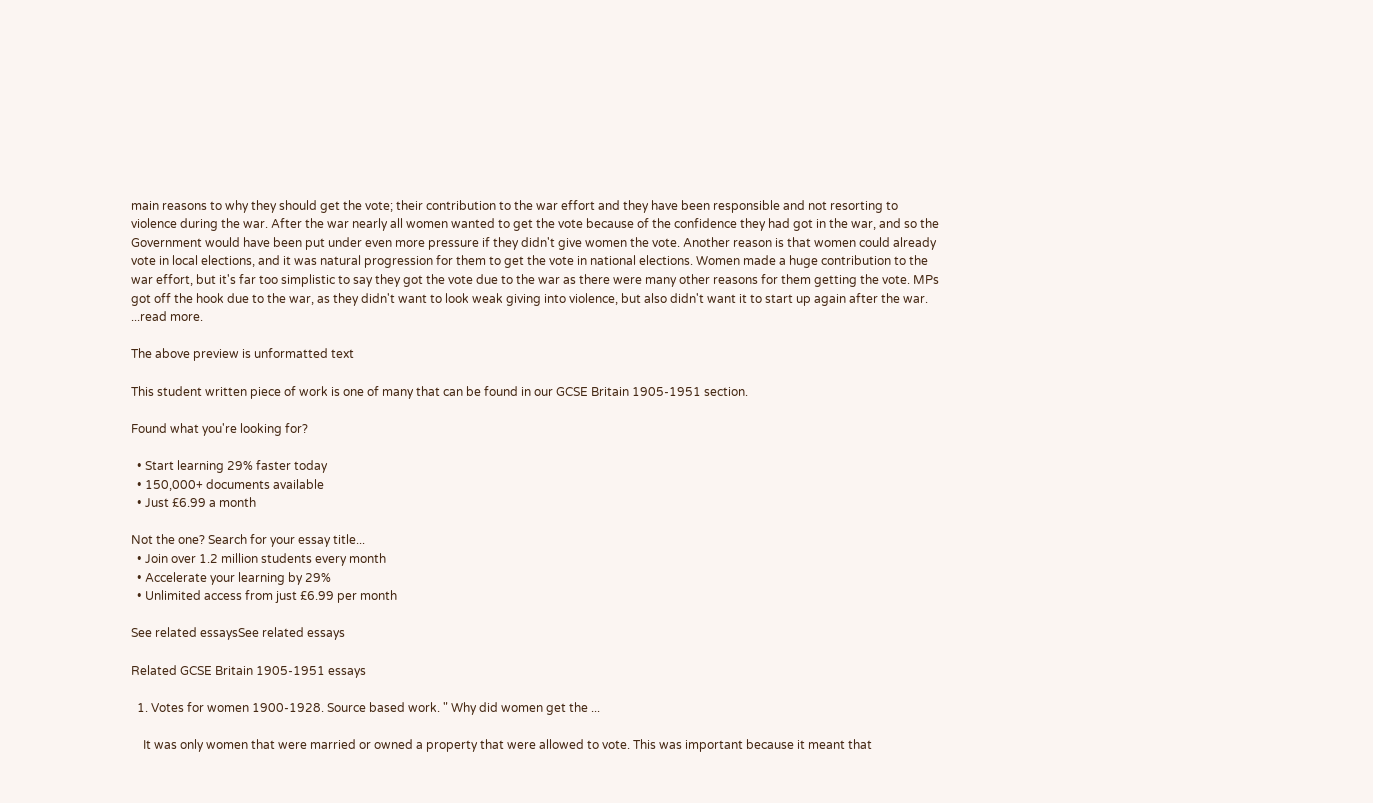main reasons to why they should get the vote; their contribution to the war effort and they have been responsible and not resorting to violence during the war. After the war nearly all women wanted to get the vote because of the confidence they had got in the war, and so the Government would have been put under even more pressure if they didn't give women the vote. Another reason is that women could already vote in local elections, and it was natural progression for them to get the vote in national elections. Women made a huge contribution to the war effort, but it's far too simplistic to say they got the vote due to the war as there were many other reasons for them getting the vote. MPs got off the hook due to the war, as they didn't want to look weak giving into violence, but also didn't want it to start up again after the war. ...read more.

The above preview is unformatted text

This student written piece of work is one of many that can be found in our GCSE Britain 1905-1951 section.

Found what you're looking for?

  • Start learning 29% faster today
  • 150,000+ documents available
  • Just £6.99 a month

Not the one? Search for your essay title...
  • Join over 1.2 million students every month
  • Accelerate your learning by 29%
  • Unlimited access from just £6.99 per month

See related essaysSee related essays

Related GCSE Britain 1905-1951 essays

  1. Votes for women 1900-1928. Source based work. " Why did women get the ...

    It was only women that were married or owned a property that were allowed to vote. This was important because it meant that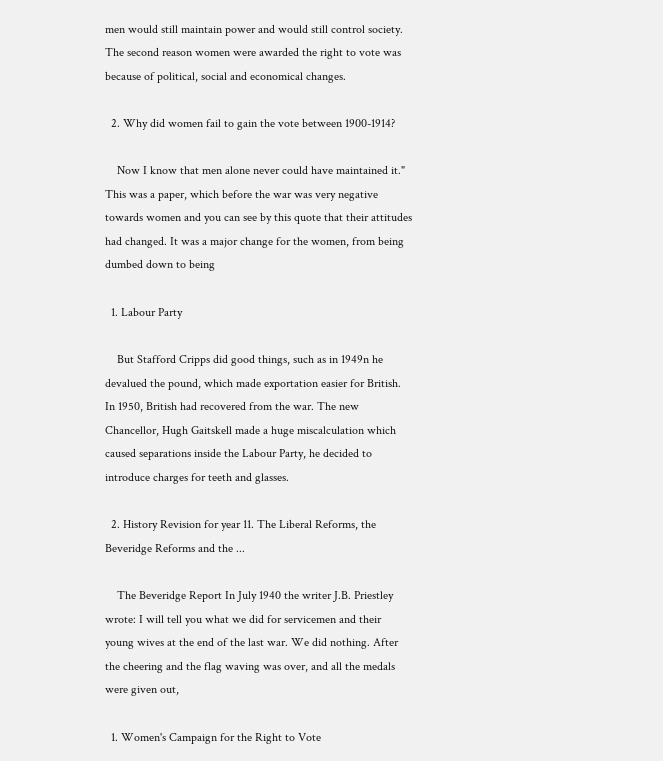men would still maintain power and would still control society. The second reason women were awarded the right to vote was because of political, social and economical changes.

  2. Why did women fail to gain the vote between 1900-1914?

    Now I know that men alone never could have maintained it." This was a paper, which before the war was very negative towards women and you can see by this quote that their attitudes had changed. It was a major change for the women, from being dumbed down to being

  1. Labour Party

    But Stafford Cripps did good things, such as in 1949n he devalued the pound, which made exportation easier for British. In 1950, British had recovered from the war. The new Chancellor, Hugh Gaitskell made a huge miscalculation which caused separations inside the Labour Party, he decided to introduce charges for teeth and glasses.

  2. History Revision for year 11. The Liberal Reforms, the Beveridge Reforms and the ...

    The Beveridge Report In July 1940 the writer J.B. Priestley wrote: I will tell you what we did for servicemen and their young wives at the end of the last war. We did nothing. After the cheering and the flag waving was over, and all the medals were given out,

  1. Women's Campaign for the Right to Vote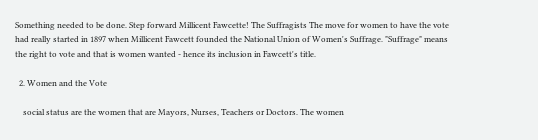Something needed to be done. Step forward Millicent Fawcette! The Suffragists The move for women to have the vote had really started in 1897 when Millicent Fawcett founded the National Union of Women's Suffrage. "Suffrage" means the right to vote and that is women wanted - hence its inclusion in Fawcett's title.

  2. Women and the Vote

    social status are the women that are Mayors, Nurses, Teachers or Doctors. The women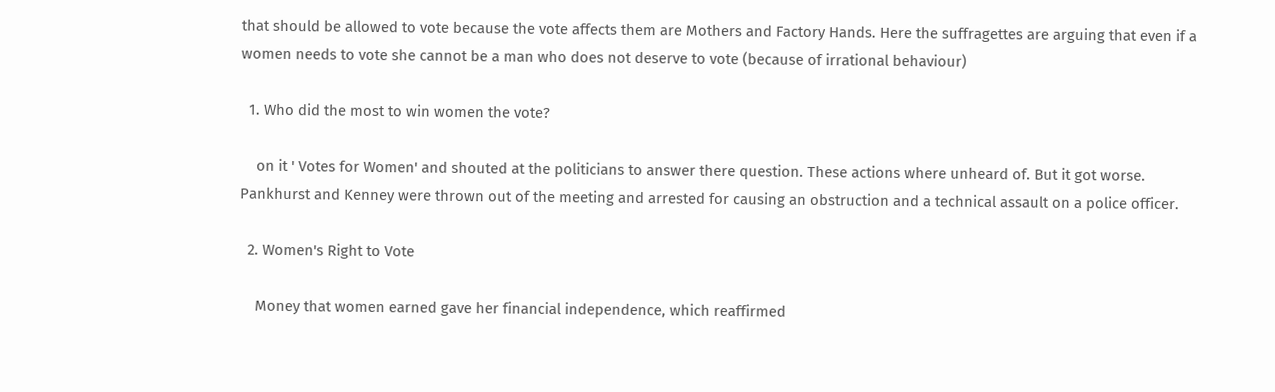that should be allowed to vote because the vote affects them are Mothers and Factory Hands. Here the suffragettes are arguing that even if a women needs to vote she cannot be a man who does not deserve to vote (because of irrational behaviour)

  1. Who did the most to win women the vote?

    on it ' Votes for Women' and shouted at the politicians to answer there question. These actions where unheard of. But it got worse. Pankhurst and Kenney were thrown out of the meeting and arrested for causing an obstruction and a technical assault on a police officer.

  2. Women's Right to Vote

    Money that women earned gave her financial independence, which reaffirmed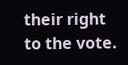their right to the vote.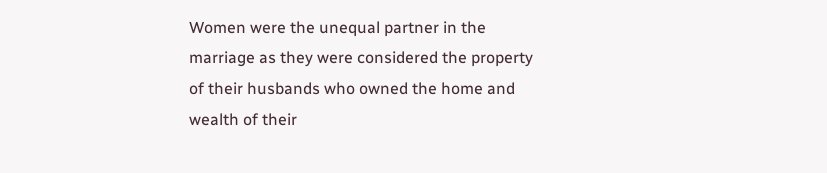Women were the unequal partner in the marriage as they were considered the property of their husbands who owned the home and wealth of their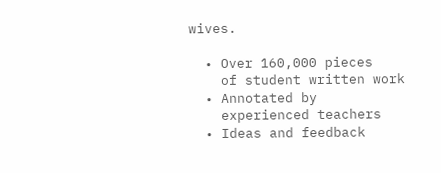wives.

  • Over 160,000 pieces
    of student written work
  • Annotated by
    experienced teachers
  • Ideas and feedback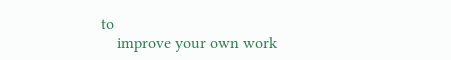to
    improve your own work